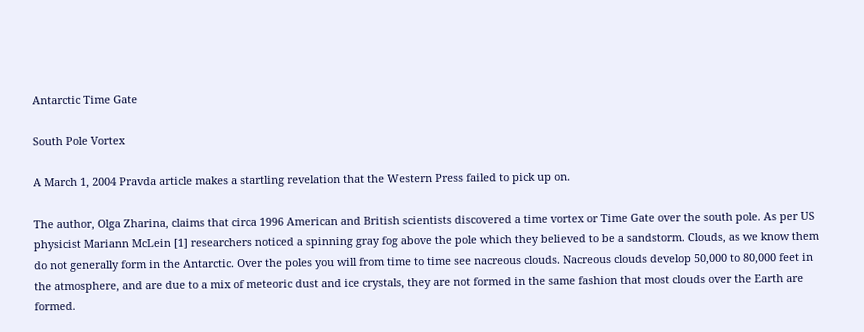Antarctic Time Gate

South Pole Vortex

A March 1, 2004 Pravda article makes a startling revelation that the Western Press failed to pick up on.

The author, Olga Zharina, claims that circa 1996 American and British scientists discovered a time vortex or Time Gate over the south pole. As per US physicist Mariann McLein [1] researchers noticed a spinning gray fog above the pole which they believed to be a sandstorm. Clouds, as we know them do not generally form in the Antarctic. Over the poles you will from time to time see nacreous clouds. Nacreous clouds develop 50,000 to 80,000 feet in the atmosphere, and are due to a mix of meteoric dust and ice crystals, they are not formed in the same fashion that most clouds over the Earth are formed.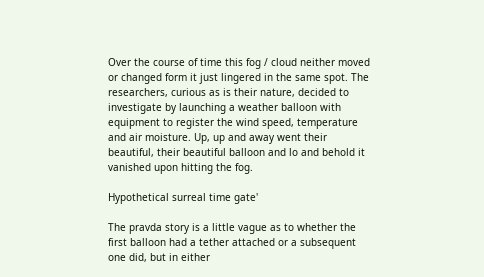Over the course of time this fog / cloud neither moved or changed form it just lingered in the same spot. The researchers, curious as is their nature, decided to investigate by launching a weather balloon with equipment to register the wind speed, temperature and air moisture. Up, up and away went their beautiful, their beautiful balloon and lo and behold it vanished upon hitting the fog.

Hypothetical surreal time gate'

The pravda story is a little vague as to whether the first balloon had a tether attached or a subsequent one did, but in either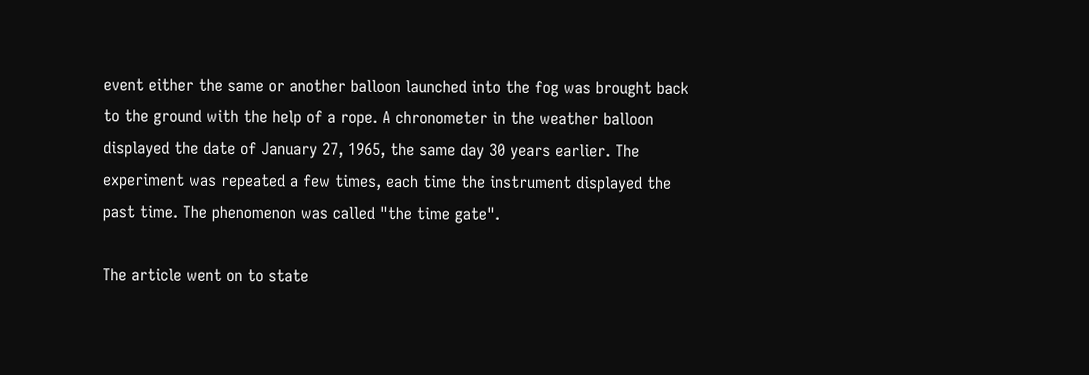event either the same or another balloon launched into the fog was brought back to the ground with the help of a rope. A chronometer in the weather balloon displayed the date of January 27, 1965, the same day 30 years earlier. The experiment was repeated a few times, each time the instrument displayed the past time. The phenomenon was called "the time gate".

The article went on to state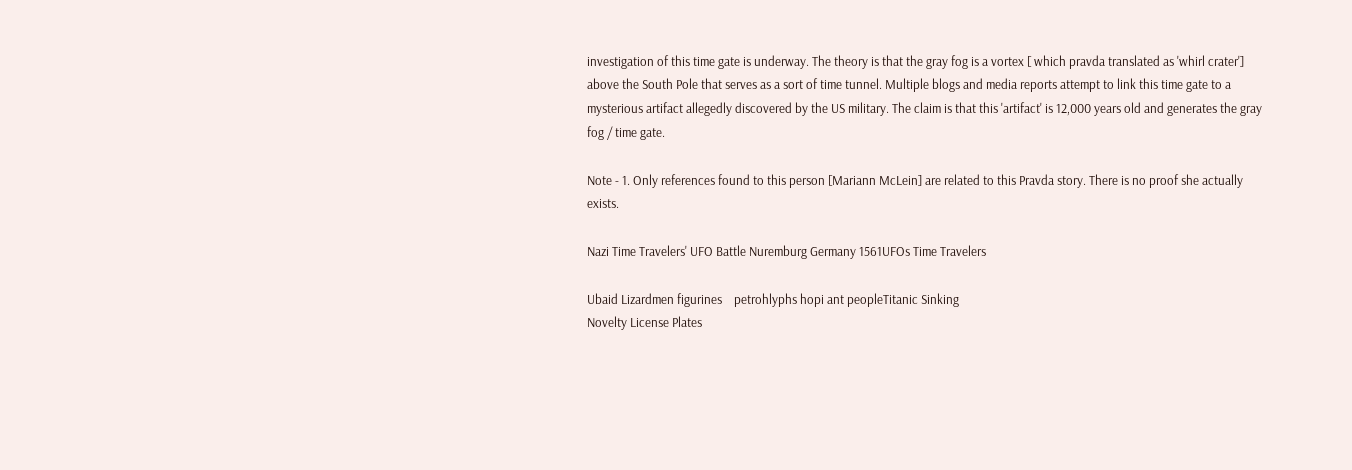investigation of this time gate is underway. The theory is that the gray fog is a vortex [ which pravda translated as 'whirl crater'] above the South Pole that serves as a sort of time tunnel. Multiple blogs and media reports attempt to link this time gate to a mysterious artifact allegedly discovered by the US military. The claim is that this 'artifact' is 12,000 years old and generates the gray fog / time gate.

Note - 1. Only references found to this person [Mariann McLein] are related to this Pravda story. There is no proof she actually exists.

Nazi Time Travelers' UFO Battle Nuremburg Germany 1561UFOs Time Travelers

Ubaid Lizardmen figurines    petrohlyphs hopi ant peopleTitanic Sinking
Novelty License Plates